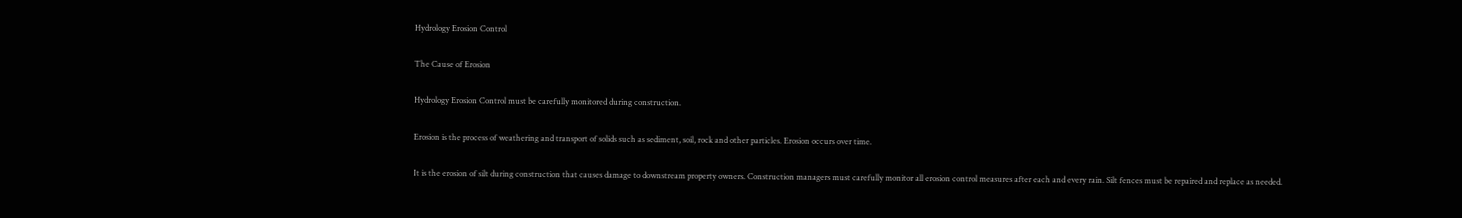Hydrology Erosion Control

The Cause of Erosion

Hydrology Erosion Control must be carefully monitored during construction.

Erosion is the process of weathering and transport of solids such as sediment, soil, rock and other particles. Erosion occurs over time.

It is the erosion of silt during construction that causes damage to downstream property owners. Construction managers must carefully monitor all erosion control measures after each and every rain. Silt fences must be repaired and replace as needed.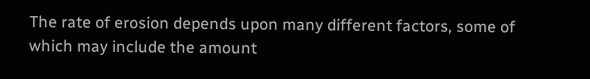The rate of erosion depends upon many different factors, some of which may include the amount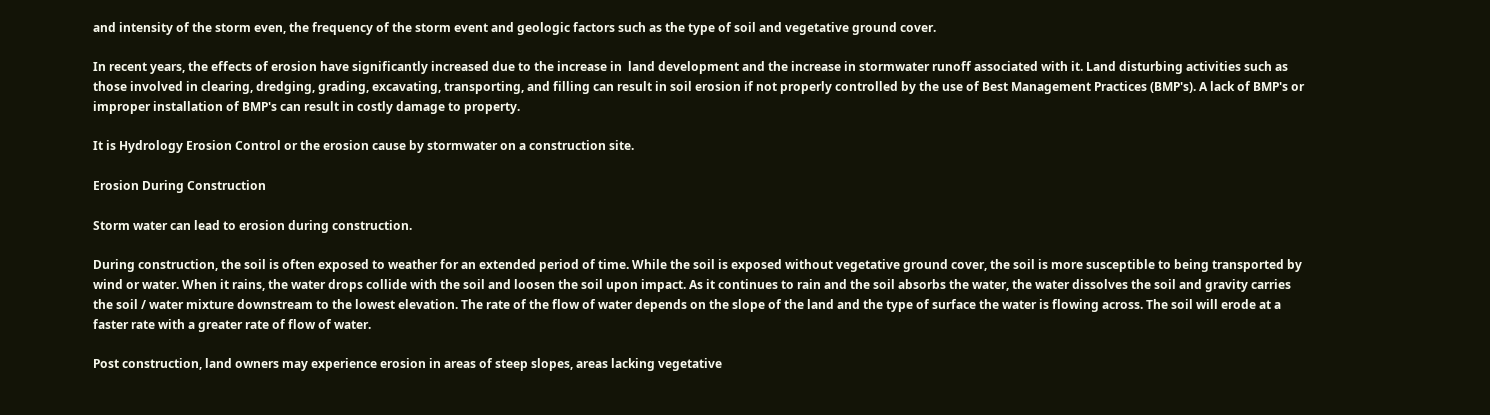and intensity of the storm even, the frequency of the storm event and geologic factors such as the type of soil and vegetative ground cover.

In recent years, the effects of erosion have significantly increased due to the increase in  land development and the increase in stormwater runoff associated with it. Land disturbing activities such as those involved in clearing, dredging, grading, excavating, transporting, and filling can result in soil erosion if not properly controlled by the use of Best Management Practices (BMP's). A lack of BMP's or improper installation of BMP's can result in costly damage to property.

It is Hydrology Erosion Control or the erosion cause by stormwater on a construction site.

Erosion During Construction

Storm water can lead to erosion during construction.

During construction, the soil is often exposed to weather for an extended period of time. While the soil is exposed without vegetative ground cover, the soil is more susceptible to being transported by wind or water. When it rains, the water drops collide with the soil and loosen the soil upon impact. As it continues to rain and the soil absorbs the water, the water dissolves the soil and gravity carries the soil / water mixture downstream to the lowest elevation. The rate of the flow of water depends on the slope of the land and the type of surface the water is flowing across. The soil will erode at a faster rate with a greater rate of flow of water.

Post construction, land owners may experience erosion in areas of steep slopes, areas lacking vegetative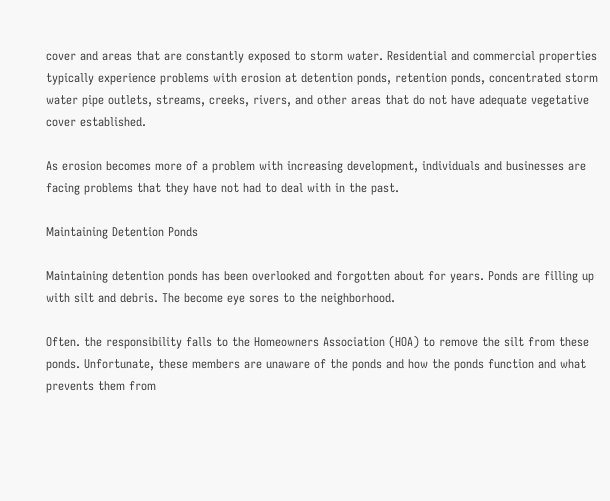cover and areas that are constantly exposed to storm water. Residential and commercial properties typically experience problems with erosion at detention ponds, retention ponds, concentrated storm water pipe outlets, streams, creeks, rivers, and other areas that do not have adequate vegetative cover established.

As erosion becomes more of a problem with increasing development, individuals and businesses are facing problems that they have not had to deal with in the past.

Maintaining Detention Ponds

Maintaining detention ponds has been overlooked and forgotten about for years. Ponds are filling up with silt and debris. The become eye sores to the neighborhood.

Often. the responsibility falls to the Homeowners Association (HOA) to remove the silt from these ponds. Unfortunate, these members are unaware of the ponds and how the ponds function and what prevents them from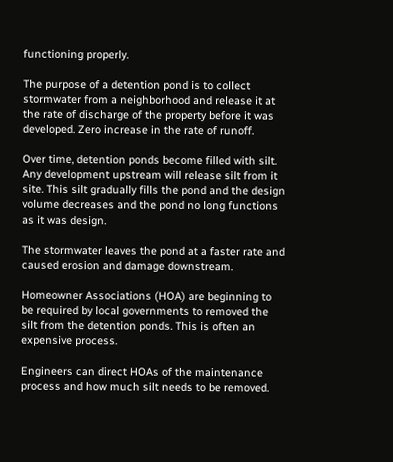functioning properly.

The purpose of a detention pond is to collect stormwater from a neighborhood and release it at the rate of discharge of the property before it was developed. Zero increase in the rate of runoff.

Over time, detention ponds become filled with silt. Any development upstream will release silt from it site. This silt gradually fills the pond and the design volume decreases and the pond no long functions as it was design.

The stormwater leaves the pond at a faster rate and caused erosion and damage downstream.

Homeowner Associations (HOA) are beginning to be required by local governments to removed the silt from the detention ponds. This is often an expensive process.

Engineers can direct HOAs of the maintenance process and how much silt needs to be removed.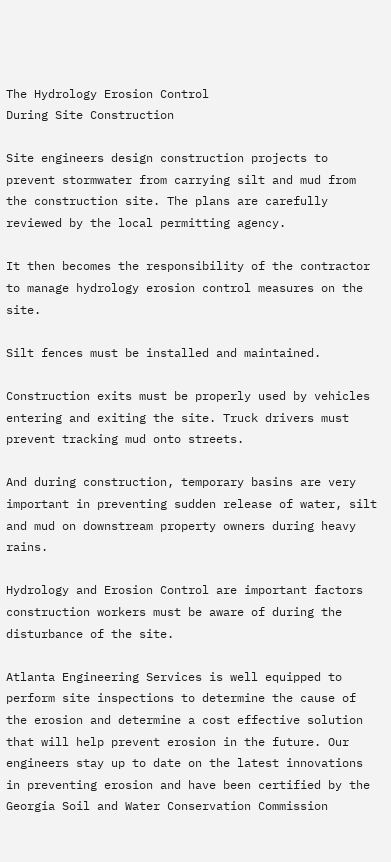The Hydrology Erosion Control
During Site Construction

Site engineers design construction projects to prevent stormwater from carrying silt and mud from the construction site. The plans are carefully reviewed by the local permitting agency.

It then becomes the responsibility of the contractor to manage hydrology erosion control measures on the site.

Silt fences must be installed and maintained.

Construction exits must be properly used by vehicles entering and exiting the site. Truck drivers must prevent tracking mud onto streets.

And during construction, temporary basins are very important in preventing sudden release of water, silt and mud on downstream property owners during heavy rains.

Hydrology and Erosion Control are important factors construction workers must be aware of during the disturbance of the site.

Atlanta Engineering Services is well equipped to perform site inspections to determine the cause of the erosion and determine a cost effective solution that will help prevent erosion in the future. Our engineers stay up to date on the latest innovations in preventing erosion and have been certified by the Georgia Soil and Water Conservation Commission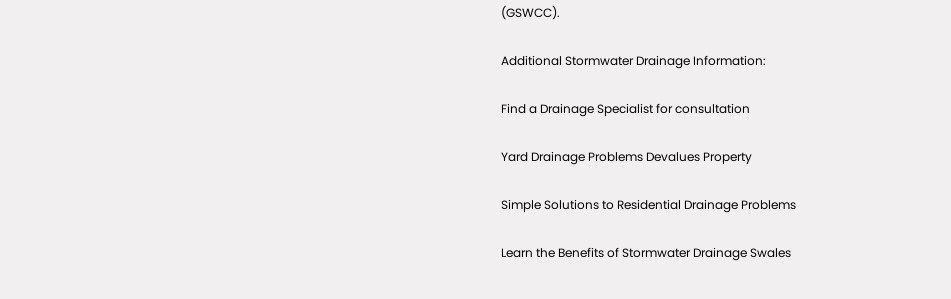(GSWCC).

Additional Stormwater Drainage Information:

Find a Drainage Specialist for consultation

Yard Drainage Problems Devalues Property

Simple Solutions to Residential Drainage Problems

Learn the Benefits of Stormwater Drainage Swales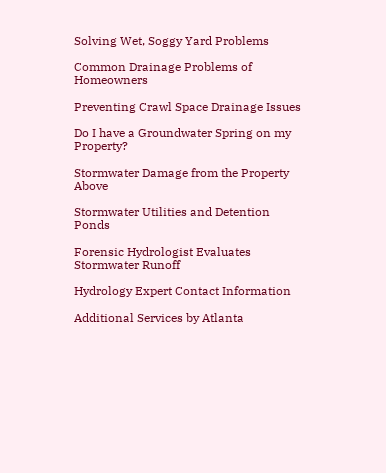Solving Wet, Soggy Yard Problems

Common Drainage Problems of Homeowners

Preventing Crawl Space Drainage Issues

Do I have a Groundwater Spring on my Property?

Stormwater Damage from the Property Above

Stormwater Utilities and Detention Ponds

Forensic Hydrologist Evaluates Stormwater Runoff

Hydrology Expert Contact Information

Additional Services by Atlanta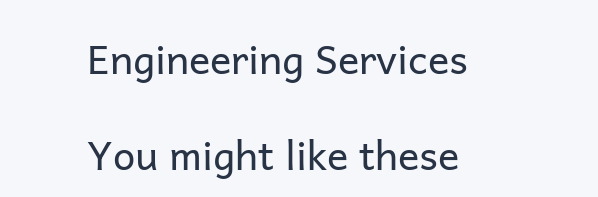Engineering Services

You might like these